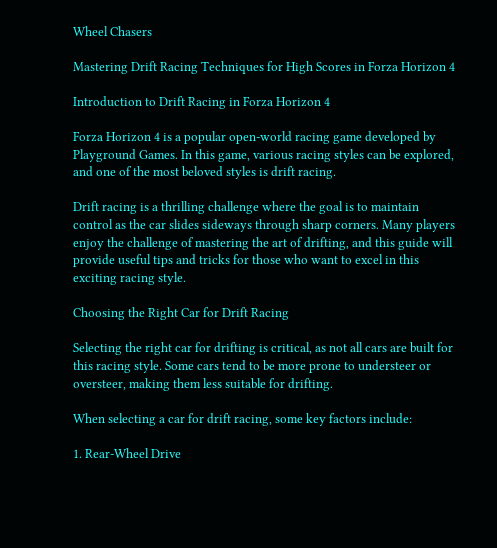Wheel Chasers

Mastering Drift Racing Techniques for High Scores in Forza Horizon 4

Introduction to Drift Racing in Forza Horizon 4

Forza Horizon 4 is a popular open-world racing game developed by Playground Games. In this game, various racing styles can be explored, and one of the most beloved styles is drift racing.

Drift racing is a thrilling challenge where the goal is to maintain control as the car slides sideways through sharp corners. Many players enjoy the challenge of mastering the art of drifting, and this guide will provide useful tips and tricks for those who want to excel in this exciting racing style.

Choosing the Right Car for Drift Racing

Selecting the right car for drifting is critical, as not all cars are built for this racing style. Some cars tend to be more prone to understeer or oversteer, making them less suitable for drifting.

When selecting a car for drift racing, some key factors include:

1. Rear-Wheel Drive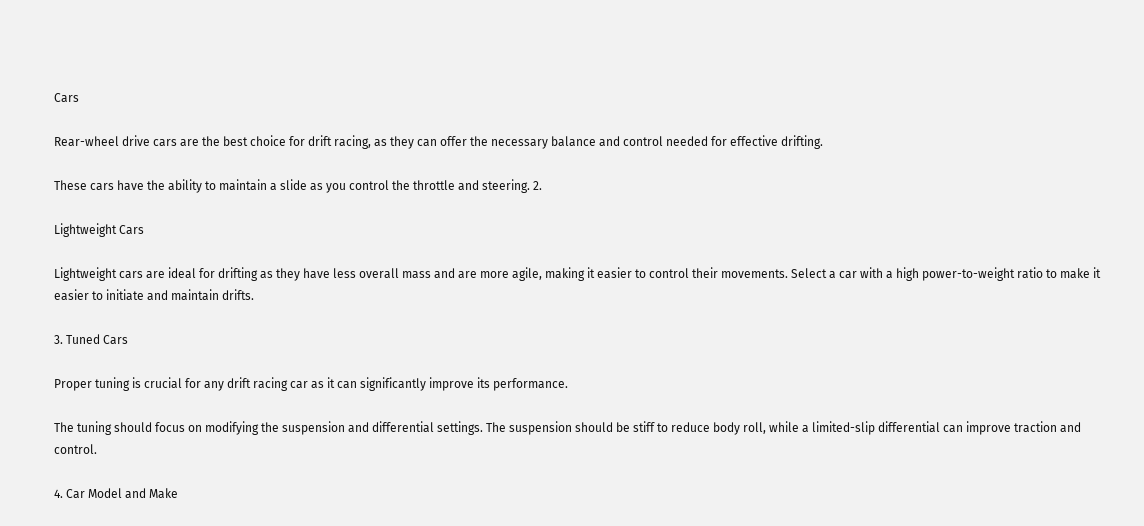Cars

Rear-wheel drive cars are the best choice for drift racing, as they can offer the necessary balance and control needed for effective drifting.

These cars have the ability to maintain a slide as you control the throttle and steering. 2.

Lightweight Cars

Lightweight cars are ideal for drifting as they have less overall mass and are more agile, making it easier to control their movements. Select a car with a high power-to-weight ratio to make it easier to initiate and maintain drifts.

3. Tuned Cars

Proper tuning is crucial for any drift racing car as it can significantly improve its performance.

The tuning should focus on modifying the suspension and differential settings. The suspension should be stiff to reduce body roll, while a limited-slip differential can improve traction and control.

4. Car Model and Make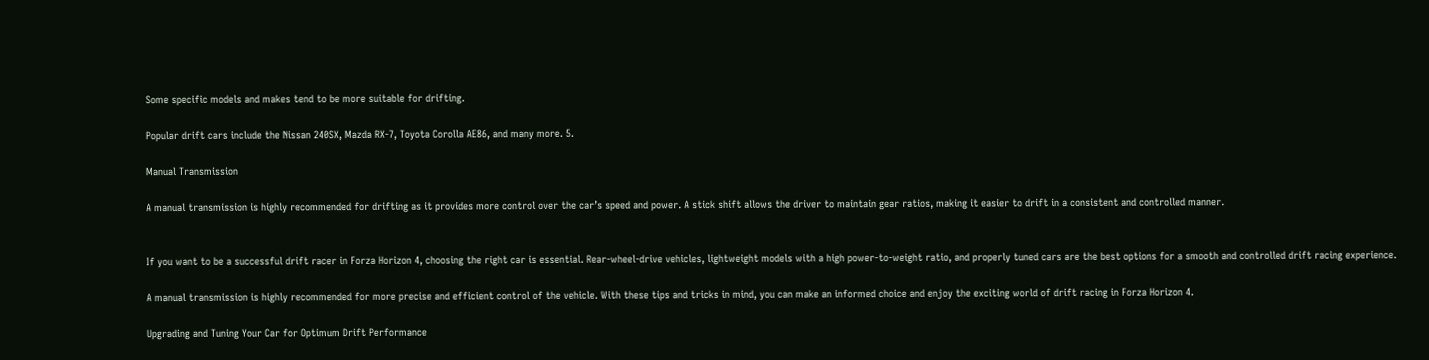Some specific models and makes tend to be more suitable for drifting.

Popular drift cars include the Nissan 240SX, Mazda RX-7, Toyota Corolla AE86, and many more. 5.

Manual Transmission

A manual transmission is highly recommended for drifting as it provides more control over the car’s speed and power. A stick shift allows the driver to maintain gear ratios, making it easier to drift in a consistent and controlled manner.


If you want to be a successful drift racer in Forza Horizon 4, choosing the right car is essential. Rear-wheel-drive vehicles, lightweight models with a high power-to-weight ratio, and properly tuned cars are the best options for a smooth and controlled drift racing experience.

A manual transmission is highly recommended for more precise and efficient control of the vehicle. With these tips and tricks in mind, you can make an informed choice and enjoy the exciting world of drift racing in Forza Horizon 4.

Upgrading and Tuning Your Car for Optimum Drift Performance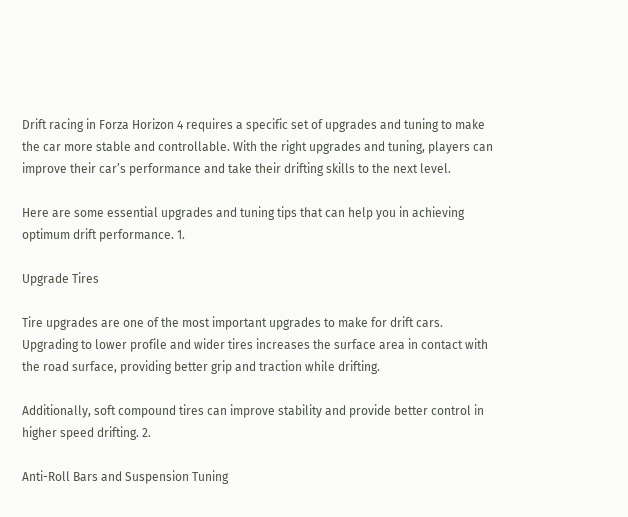Drift racing in Forza Horizon 4 requires a specific set of upgrades and tuning to make the car more stable and controllable. With the right upgrades and tuning, players can improve their car’s performance and take their drifting skills to the next level.

Here are some essential upgrades and tuning tips that can help you in achieving optimum drift performance. 1.

Upgrade Tires

Tire upgrades are one of the most important upgrades to make for drift cars. Upgrading to lower profile and wider tires increases the surface area in contact with the road surface, providing better grip and traction while drifting.

Additionally, soft compound tires can improve stability and provide better control in higher speed drifting. 2.

Anti-Roll Bars and Suspension Tuning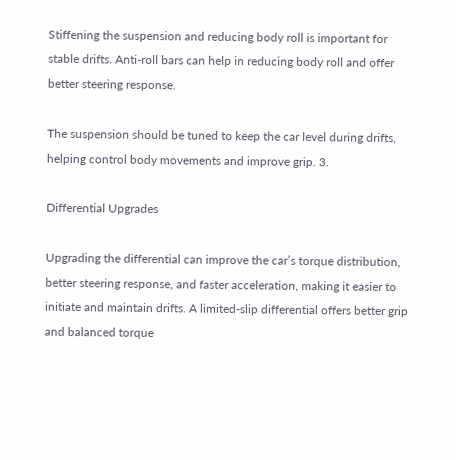Stiffening the suspension and reducing body roll is important for stable drifts. Anti-roll bars can help in reducing body roll and offer better steering response.

The suspension should be tuned to keep the car level during drifts, helping control body movements and improve grip. 3.

Differential Upgrades

Upgrading the differential can improve the car’s torque distribution, better steering response, and faster acceleration, making it easier to initiate and maintain drifts. A limited-slip differential offers better grip and balanced torque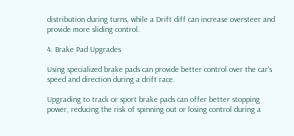distribution during turns, while a Drift diff can increase oversteer and provide more sliding control.

4. Brake Pad Upgrades

Using specialized brake pads can provide better control over the car’s speed and direction during a drift race.

Upgrading to track or sport brake pads can offer better stopping power, reducing the risk of spinning out or losing control during a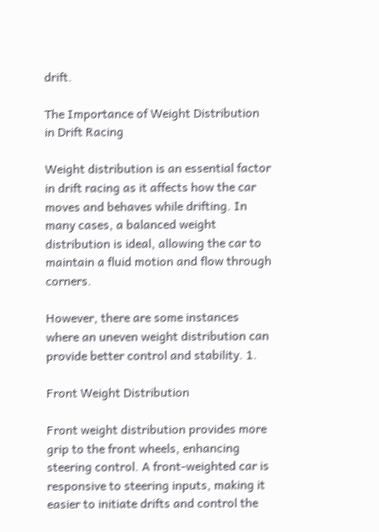drift.

The Importance of Weight Distribution in Drift Racing

Weight distribution is an essential factor in drift racing as it affects how the car moves and behaves while drifting. In many cases, a balanced weight distribution is ideal, allowing the car to maintain a fluid motion and flow through corners.

However, there are some instances where an uneven weight distribution can provide better control and stability. 1.

Front Weight Distribution

Front weight distribution provides more grip to the front wheels, enhancing steering control. A front-weighted car is responsive to steering inputs, making it easier to initiate drifts and control the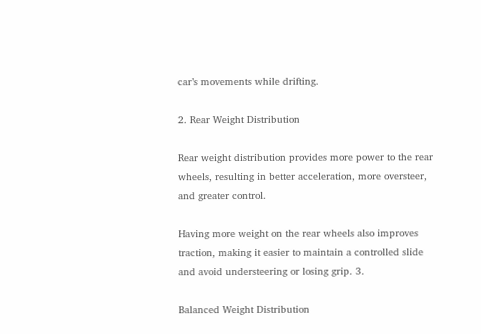car’s movements while drifting.

2. Rear Weight Distribution

Rear weight distribution provides more power to the rear wheels, resulting in better acceleration, more oversteer, and greater control.

Having more weight on the rear wheels also improves traction, making it easier to maintain a controlled slide and avoid understeering or losing grip. 3.

Balanced Weight Distribution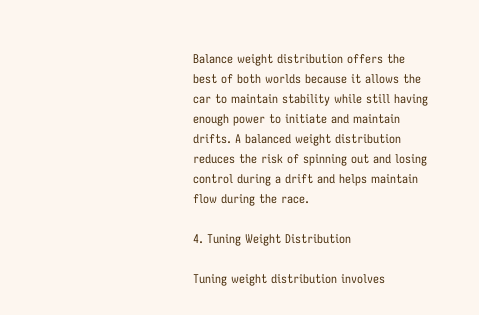Balance weight distribution offers the best of both worlds because it allows the car to maintain stability while still having enough power to initiate and maintain drifts. A balanced weight distribution reduces the risk of spinning out and losing control during a drift and helps maintain flow during the race.

4. Tuning Weight Distribution

Tuning weight distribution involves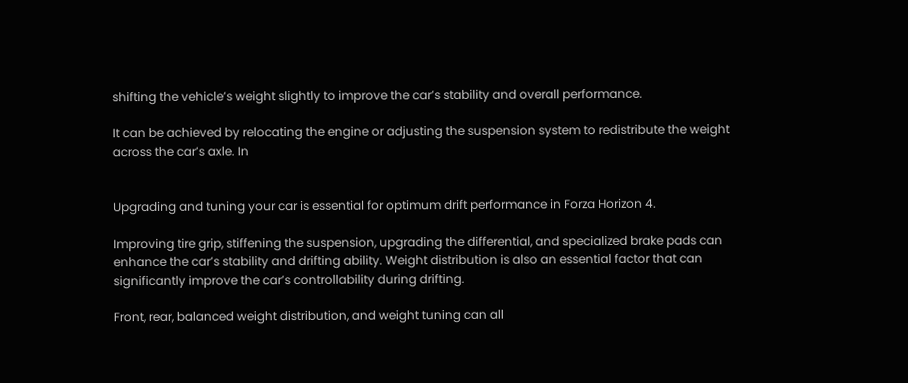shifting the vehicle’s weight slightly to improve the car’s stability and overall performance.

It can be achieved by relocating the engine or adjusting the suspension system to redistribute the weight across the car’s axle. In


Upgrading and tuning your car is essential for optimum drift performance in Forza Horizon 4.

Improving tire grip, stiffening the suspension, upgrading the differential, and specialized brake pads can enhance the car’s stability and drifting ability. Weight distribution is also an essential factor that can significantly improve the car’s controllability during drifting.

Front, rear, balanced weight distribution, and weight tuning can all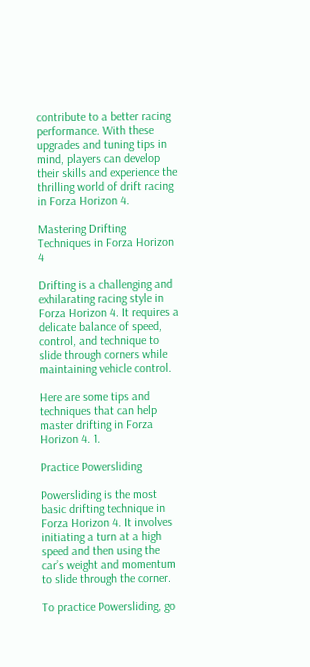contribute to a better racing performance. With these upgrades and tuning tips in mind, players can develop their skills and experience the thrilling world of drift racing in Forza Horizon 4.

Mastering Drifting Techniques in Forza Horizon 4

Drifting is a challenging and exhilarating racing style in Forza Horizon 4. It requires a delicate balance of speed, control, and technique to slide through corners while maintaining vehicle control.

Here are some tips and techniques that can help master drifting in Forza Horizon 4. 1.

Practice Powersliding

Powersliding is the most basic drifting technique in Forza Horizon 4. It involves initiating a turn at a high speed and then using the car’s weight and momentum to slide through the corner.

To practice Powersliding, go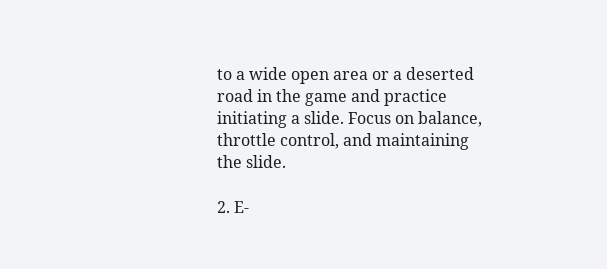to a wide open area or a deserted road in the game and practice initiating a slide. Focus on balance, throttle control, and maintaining the slide.

2. E-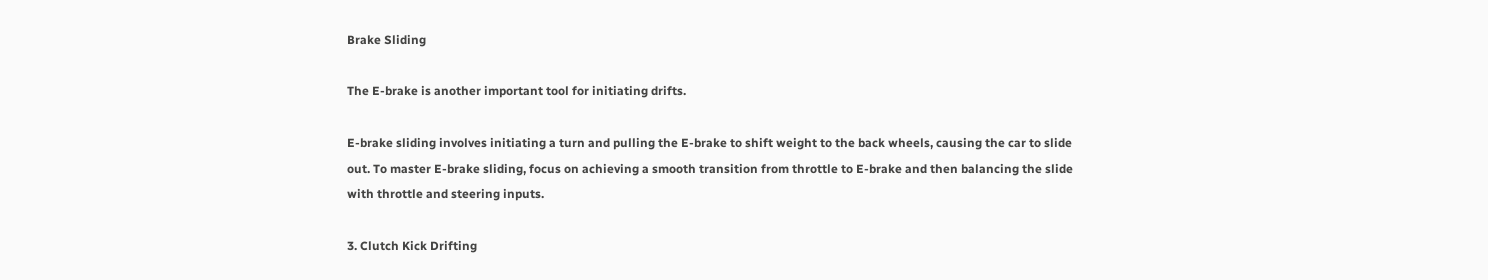Brake Sliding

The E-brake is another important tool for initiating drifts.

E-brake sliding involves initiating a turn and pulling the E-brake to shift weight to the back wheels, causing the car to slide out. To master E-brake sliding, focus on achieving a smooth transition from throttle to E-brake and then balancing the slide with throttle and steering inputs.

3. Clutch Kick Drifting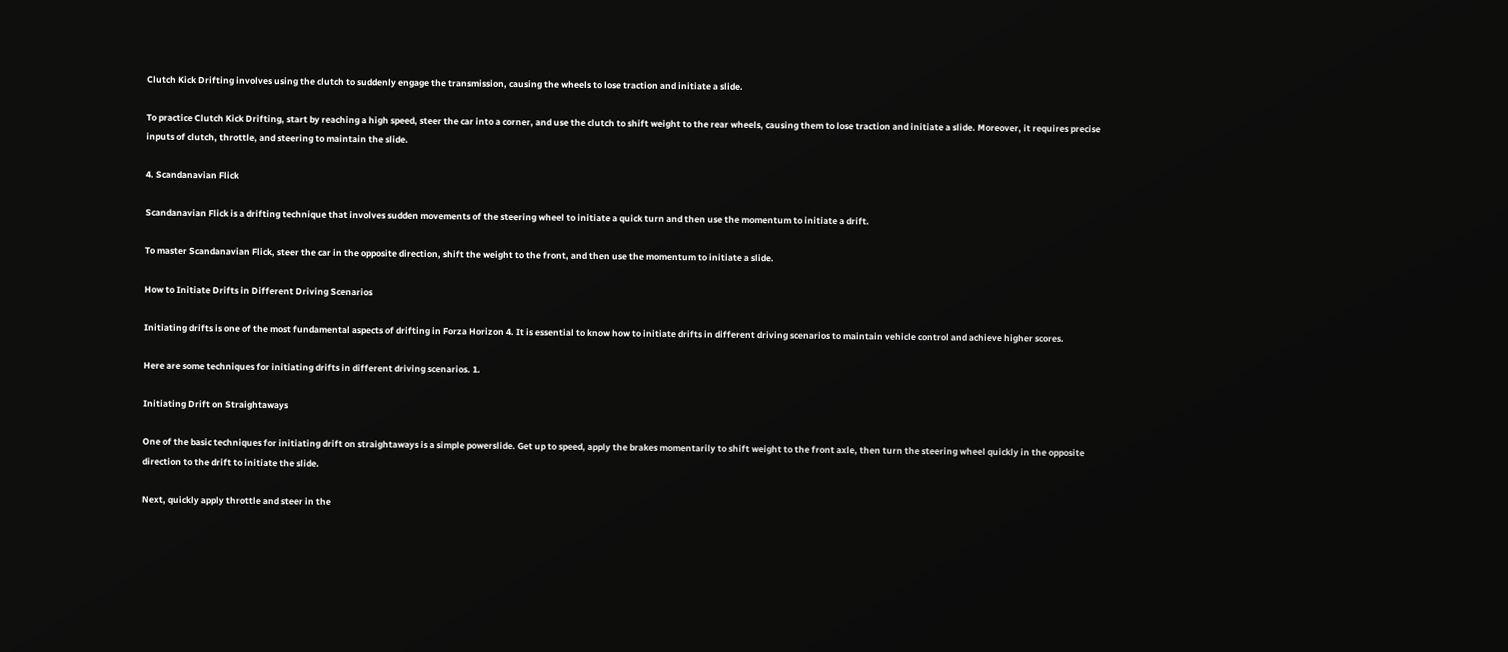Clutch Kick Drifting involves using the clutch to suddenly engage the transmission, causing the wheels to lose traction and initiate a slide.

To practice Clutch Kick Drifting, start by reaching a high speed, steer the car into a corner, and use the clutch to shift weight to the rear wheels, causing them to lose traction and initiate a slide. Moreover, it requires precise inputs of clutch, throttle, and steering to maintain the slide.

4. Scandanavian Flick

Scandanavian Flick is a drifting technique that involves sudden movements of the steering wheel to initiate a quick turn and then use the momentum to initiate a drift.

To master Scandanavian Flick, steer the car in the opposite direction, shift the weight to the front, and then use the momentum to initiate a slide.

How to Initiate Drifts in Different Driving Scenarios

Initiating drifts is one of the most fundamental aspects of drifting in Forza Horizon 4. It is essential to know how to initiate drifts in different driving scenarios to maintain vehicle control and achieve higher scores.

Here are some techniques for initiating drifts in different driving scenarios. 1.

Initiating Drift on Straightaways

One of the basic techniques for initiating drift on straightaways is a simple powerslide. Get up to speed, apply the brakes momentarily to shift weight to the front axle, then turn the steering wheel quickly in the opposite direction to the drift to initiate the slide.

Next, quickly apply throttle and steer in the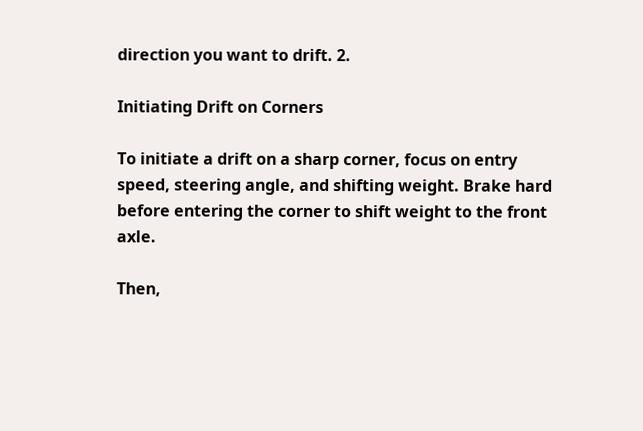direction you want to drift. 2.

Initiating Drift on Corners

To initiate a drift on a sharp corner, focus on entry speed, steering angle, and shifting weight. Brake hard before entering the corner to shift weight to the front axle.

Then,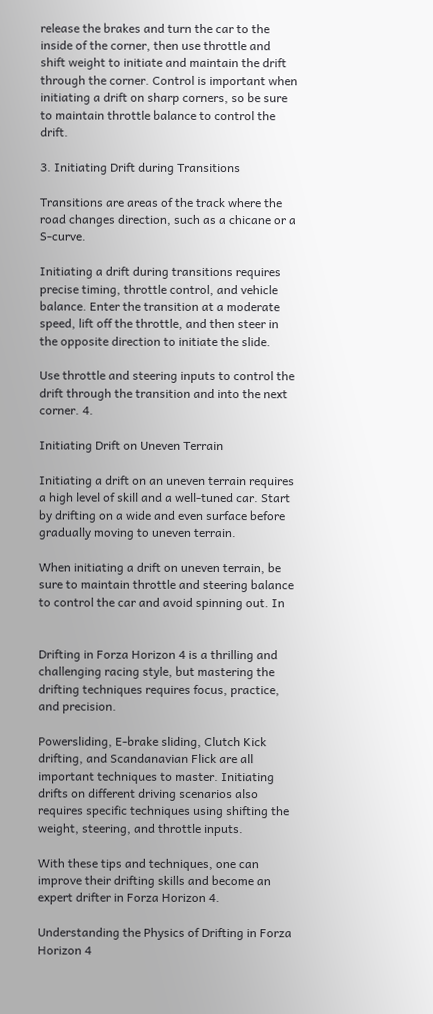release the brakes and turn the car to the inside of the corner, then use throttle and shift weight to initiate and maintain the drift through the corner. Control is important when initiating a drift on sharp corners, so be sure to maintain throttle balance to control the drift.

3. Initiating Drift during Transitions

Transitions are areas of the track where the road changes direction, such as a chicane or a S-curve.

Initiating a drift during transitions requires precise timing, throttle control, and vehicle balance. Enter the transition at a moderate speed, lift off the throttle, and then steer in the opposite direction to initiate the slide.

Use throttle and steering inputs to control the drift through the transition and into the next corner. 4.

Initiating Drift on Uneven Terrain

Initiating a drift on an uneven terrain requires a high level of skill and a well-tuned car. Start by drifting on a wide and even surface before gradually moving to uneven terrain.

When initiating a drift on uneven terrain, be sure to maintain throttle and steering balance to control the car and avoid spinning out. In


Drifting in Forza Horizon 4 is a thrilling and challenging racing style, but mastering the drifting techniques requires focus, practice, and precision.

Powersliding, E-brake sliding, Clutch Kick drifting, and Scandanavian Flick are all important techniques to master. Initiating drifts on different driving scenarios also requires specific techniques using shifting the weight, steering, and throttle inputs.

With these tips and techniques, one can improve their drifting skills and become an expert drifter in Forza Horizon 4.

Understanding the Physics of Drifting in Forza Horizon 4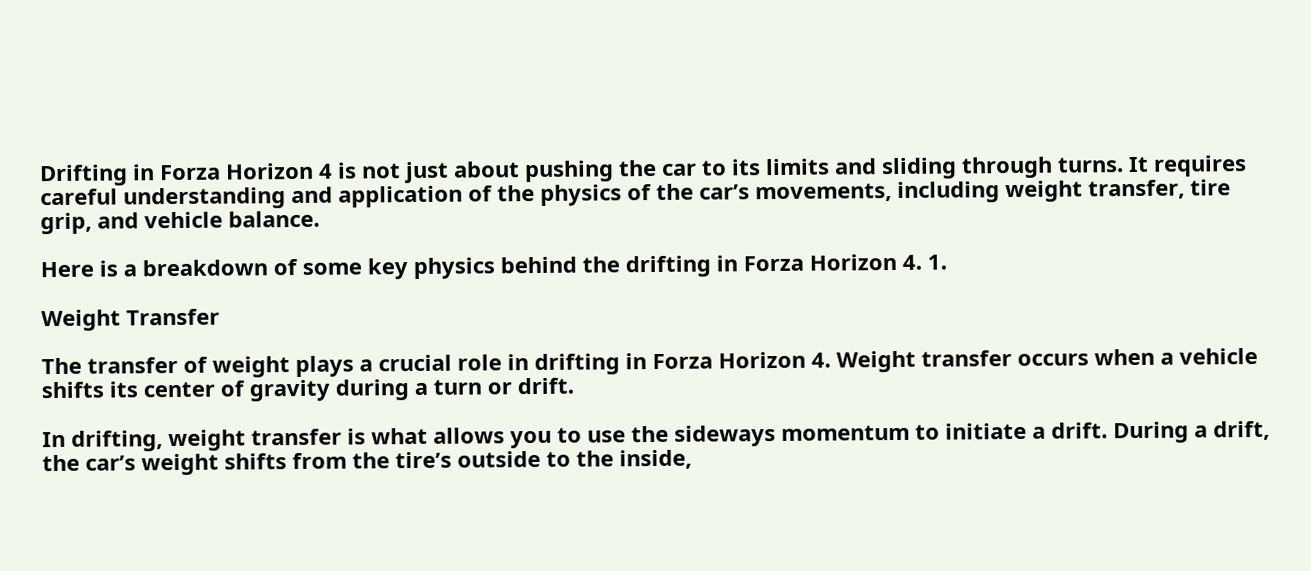Drifting in Forza Horizon 4 is not just about pushing the car to its limits and sliding through turns. It requires careful understanding and application of the physics of the car’s movements, including weight transfer, tire grip, and vehicle balance.

Here is a breakdown of some key physics behind the drifting in Forza Horizon 4. 1.

Weight Transfer

The transfer of weight plays a crucial role in drifting in Forza Horizon 4. Weight transfer occurs when a vehicle shifts its center of gravity during a turn or drift.

In drifting, weight transfer is what allows you to use the sideways momentum to initiate a drift. During a drift, the car’s weight shifts from the tire’s outside to the inside,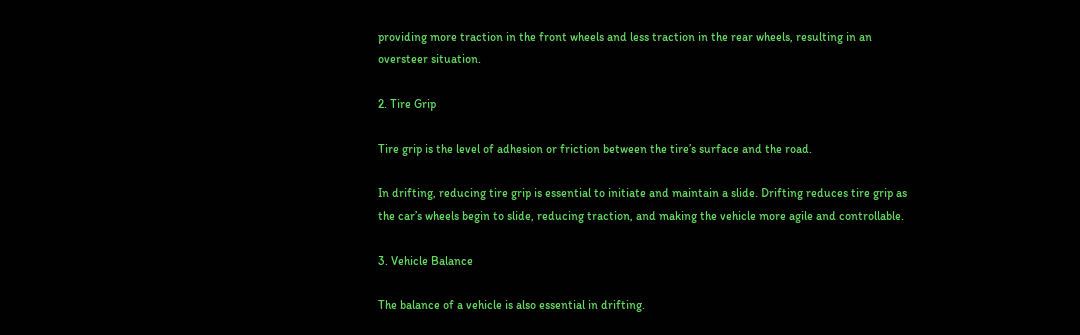providing more traction in the front wheels and less traction in the rear wheels, resulting in an oversteer situation.

2. Tire Grip

Tire grip is the level of adhesion or friction between the tire’s surface and the road.

In drifting, reducing tire grip is essential to initiate and maintain a slide. Drifting reduces tire grip as the car’s wheels begin to slide, reducing traction, and making the vehicle more agile and controllable.

3. Vehicle Balance

The balance of a vehicle is also essential in drifting.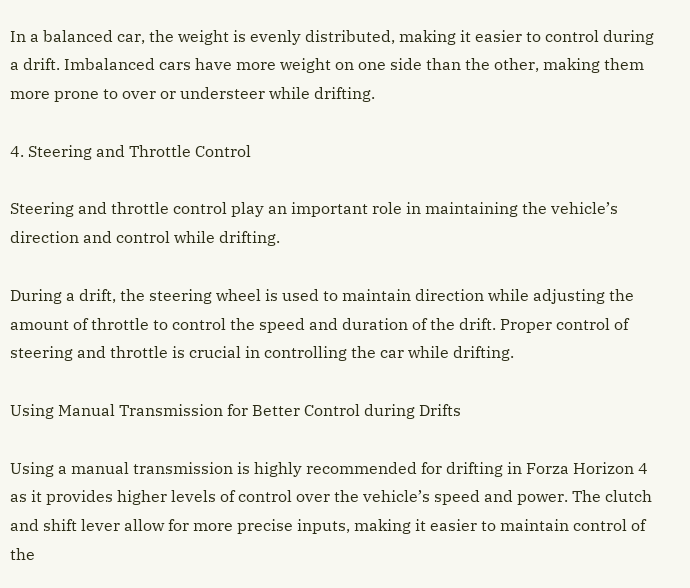In a balanced car, the weight is evenly distributed, making it easier to control during a drift. Imbalanced cars have more weight on one side than the other, making them more prone to over or understeer while drifting.

4. Steering and Throttle Control

Steering and throttle control play an important role in maintaining the vehicle’s direction and control while drifting.

During a drift, the steering wheel is used to maintain direction while adjusting the amount of throttle to control the speed and duration of the drift. Proper control of steering and throttle is crucial in controlling the car while drifting.

Using Manual Transmission for Better Control during Drifts

Using a manual transmission is highly recommended for drifting in Forza Horizon 4 as it provides higher levels of control over the vehicle’s speed and power. The clutch and shift lever allow for more precise inputs, making it easier to maintain control of the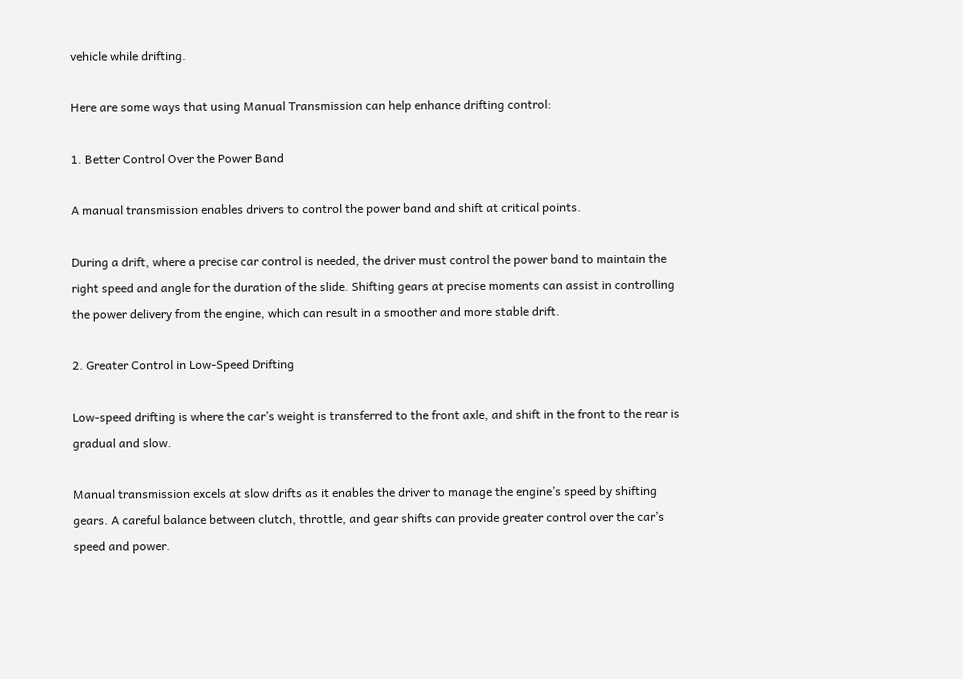vehicle while drifting.

Here are some ways that using Manual Transmission can help enhance drifting control:

1. Better Control Over the Power Band

A manual transmission enables drivers to control the power band and shift at critical points.

During a drift, where a precise car control is needed, the driver must control the power band to maintain the right speed and angle for the duration of the slide. Shifting gears at precise moments can assist in controlling the power delivery from the engine, which can result in a smoother and more stable drift.

2. Greater Control in Low-Speed Drifting

Low-speed drifting is where the car’s weight is transferred to the front axle, and shift in the front to the rear is gradual and slow.

Manual transmission excels at slow drifts as it enables the driver to manage the engine’s speed by shifting gears. A careful balance between clutch, throttle, and gear shifts can provide greater control over the car’s speed and power.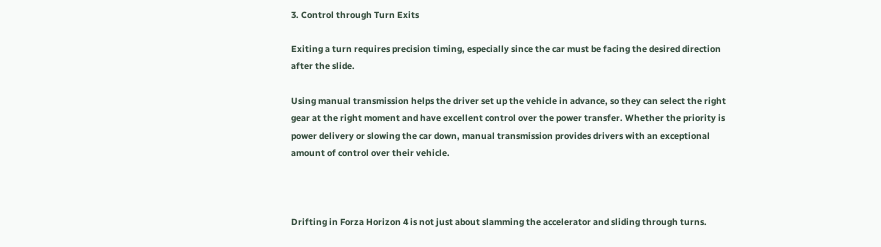3. Control through Turn Exits

Exiting a turn requires precision timing, especially since the car must be facing the desired direction after the slide.

Using manual transmission helps the driver set up the vehicle in advance, so they can select the right gear at the right moment and have excellent control over the power transfer. Whether the priority is power delivery or slowing the car down, manual transmission provides drivers with an exceptional amount of control over their vehicle.



Drifting in Forza Horizon 4 is not just about slamming the accelerator and sliding through turns.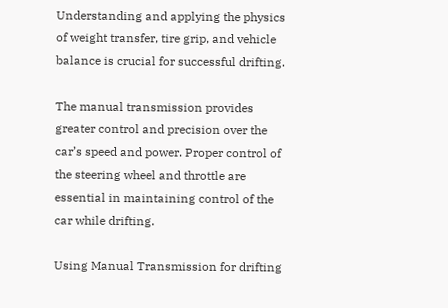Understanding and applying the physics of weight transfer, tire grip, and vehicle balance is crucial for successful drifting.

The manual transmission provides greater control and precision over the car’s speed and power. Proper control of the steering wheel and throttle are essential in maintaining control of the car while drifting.

Using Manual Transmission for drifting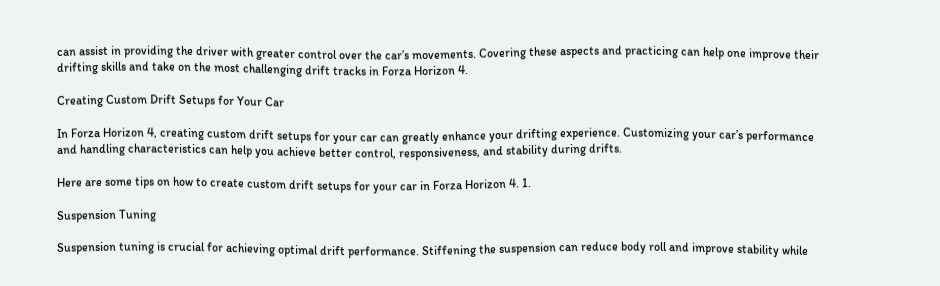can assist in providing the driver with greater control over the car’s movements. Covering these aspects and practicing can help one improve their drifting skills and take on the most challenging drift tracks in Forza Horizon 4.

Creating Custom Drift Setups for Your Car

In Forza Horizon 4, creating custom drift setups for your car can greatly enhance your drifting experience. Customizing your car’s performance and handling characteristics can help you achieve better control, responsiveness, and stability during drifts.

Here are some tips on how to create custom drift setups for your car in Forza Horizon 4. 1.

Suspension Tuning

Suspension tuning is crucial for achieving optimal drift performance. Stiffening the suspension can reduce body roll and improve stability while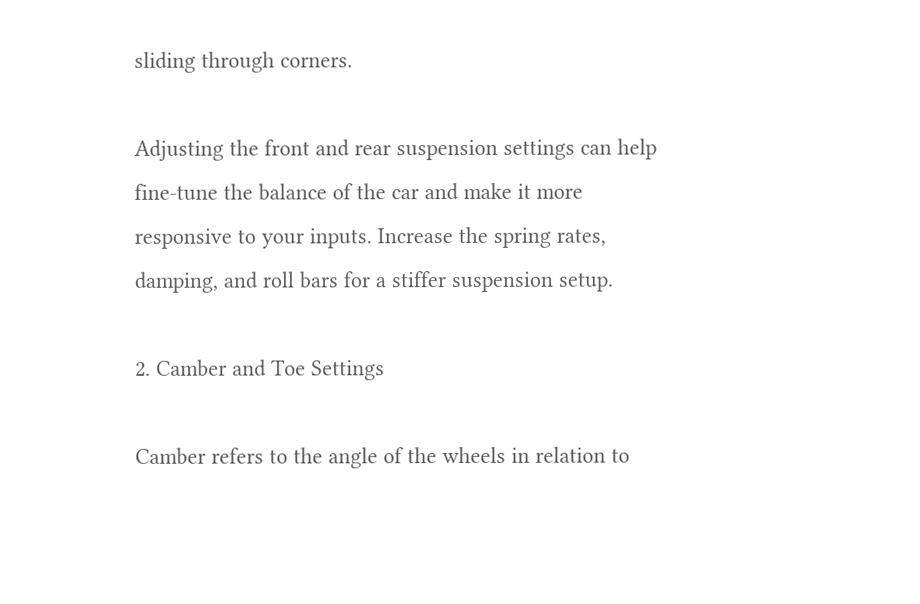sliding through corners.

Adjusting the front and rear suspension settings can help fine-tune the balance of the car and make it more responsive to your inputs. Increase the spring rates, damping, and roll bars for a stiffer suspension setup.

2. Camber and Toe Settings

Camber refers to the angle of the wheels in relation to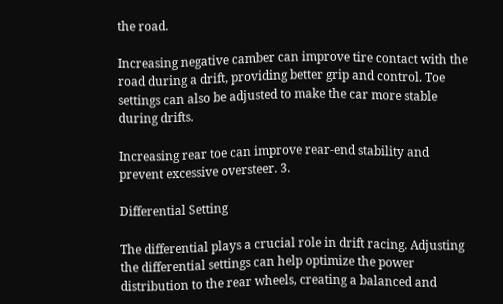the road.

Increasing negative camber can improve tire contact with the road during a drift, providing better grip and control. Toe settings can also be adjusted to make the car more stable during drifts.

Increasing rear toe can improve rear-end stability and prevent excessive oversteer. 3.

Differential Setting

The differential plays a crucial role in drift racing. Adjusting the differential settings can help optimize the power distribution to the rear wheels, creating a balanced and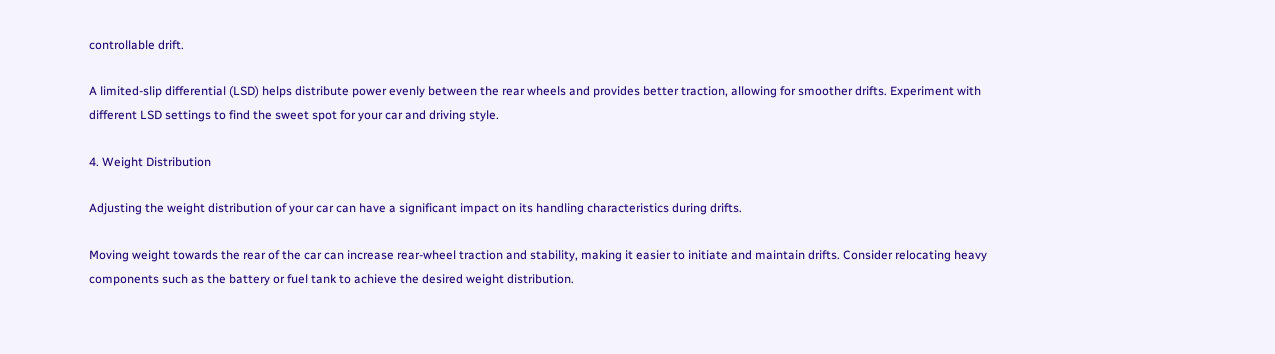controllable drift.

A limited-slip differential (LSD) helps distribute power evenly between the rear wheels and provides better traction, allowing for smoother drifts. Experiment with different LSD settings to find the sweet spot for your car and driving style.

4. Weight Distribution

Adjusting the weight distribution of your car can have a significant impact on its handling characteristics during drifts.

Moving weight towards the rear of the car can increase rear-wheel traction and stability, making it easier to initiate and maintain drifts. Consider relocating heavy components such as the battery or fuel tank to achieve the desired weight distribution.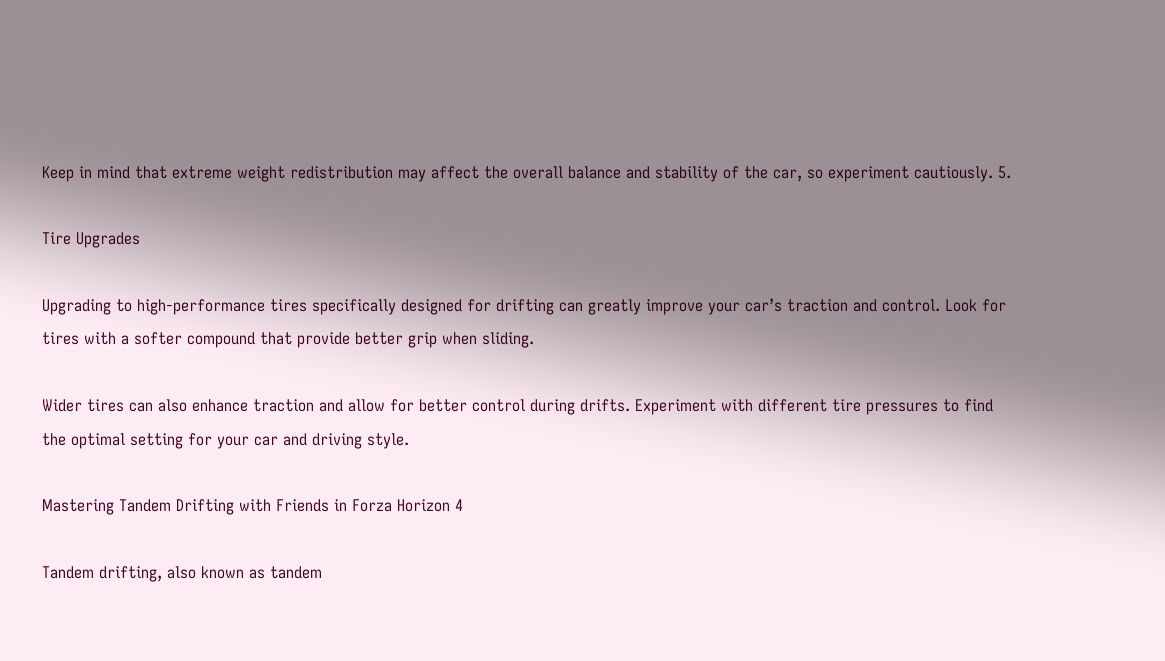Keep in mind that extreme weight redistribution may affect the overall balance and stability of the car, so experiment cautiously. 5.

Tire Upgrades

Upgrading to high-performance tires specifically designed for drifting can greatly improve your car’s traction and control. Look for tires with a softer compound that provide better grip when sliding.

Wider tires can also enhance traction and allow for better control during drifts. Experiment with different tire pressures to find the optimal setting for your car and driving style.

Mastering Tandem Drifting with Friends in Forza Horizon 4

Tandem drifting, also known as tandem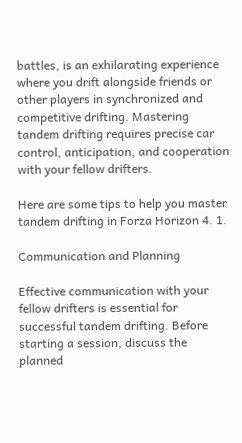battles, is an exhilarating experience where you drift alongside friends or other players in synchronized and competitive drifting. Mastering tandem drifting requires precise car control, anticipation, and cooperation with your fellow drifters.

Here are some tips to help you master tandem drifting in Forza Horizon 4. 1.

Communication and Planning

Effective communication with your fellow drifters is essential for successful tandem drifting. Before starting a session, discuss the planned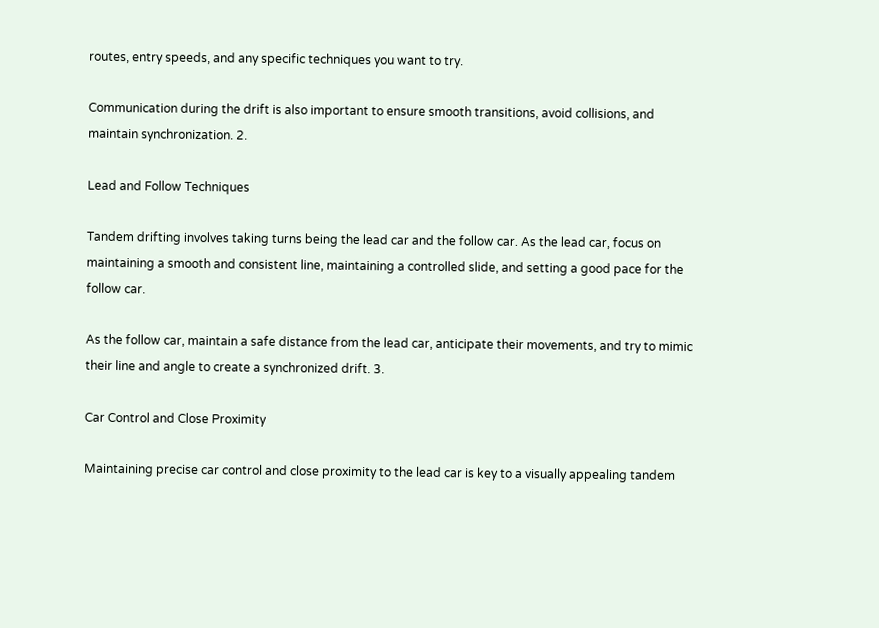routes, entry speeds, and any specific techniques you want to try.

Communication during the drift is also important to ensure smooth transitions, avoid collisions, and maintain synchronization. 2.

Lead and Follow Techniques

Tandem drifting involves taking turns being the lead car and the follow car. As the lead car, focus on maintaining a smooth and consistent line, maintaining a controlled slide, and setting a good pace for the follow car.

As the follow car, maintain a safe distance from the lead car, anticipate their movements, and try to mimic their line and angle to create a synchronized drift. 3.

Car Control and Close Proximity

Maintaining precise car control and close proximity to the lead car is key to a visually appealing tandem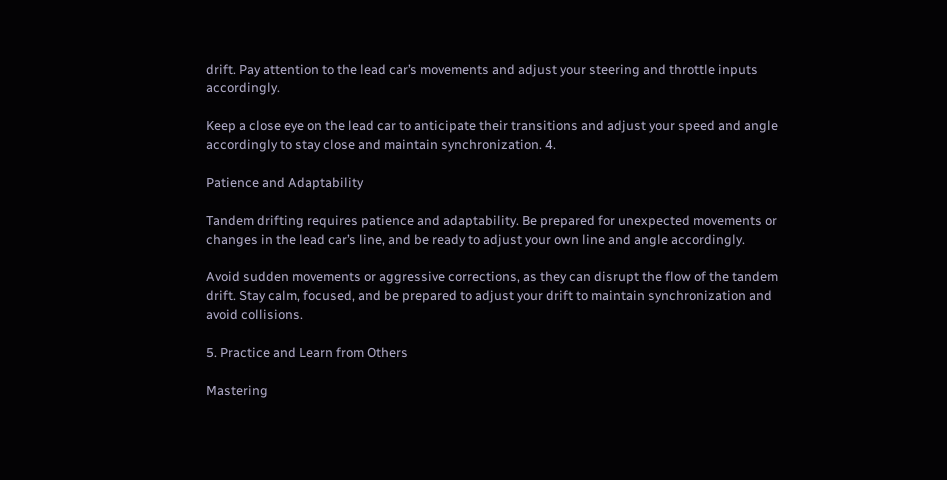drift. Pay attention to the lead car’s movements and adjust your steering and throttle inputs accordingly.

Keep a close eye on the lead car to anticipate their transitions and adjust your speed and angle accordingly to stay close and maintain synchronization. 4.

Patience and Adaptability

Tandem drifting requires patience and adaptability. Be prepared for unexpected movements or changes in the lead car’s line, and be ready to adjust your own line and angle accordingly.

Avoid sudden movements or aggressive corrections, as they can disrupt the flow of the tandem drift. Stay calm, focused, and be prepared to adjust your drift to maintain synchronization and avoid collisions.

5. Practice and Learn from Others

Mastering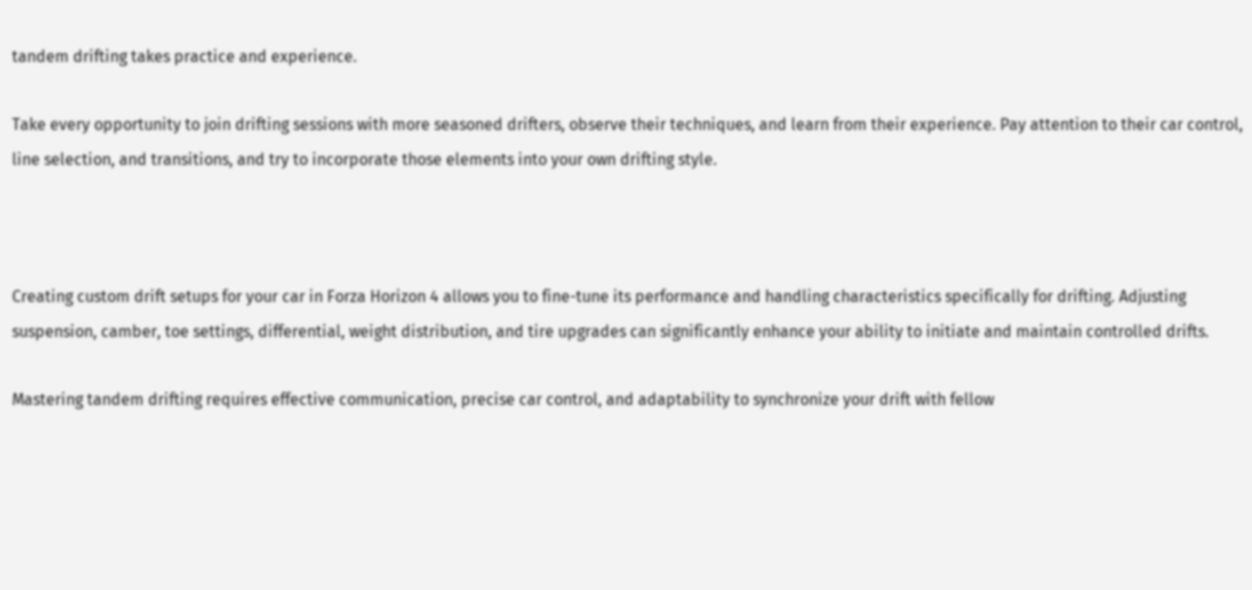tandem drifting takes practice and experience.

Take every opportunity to join drifting sessions with more seasoned drifters, observe their techniques, and learn from their experience. Pay attention to their car control, line selection, and transitions, and try to incorporate those elements into your own drifting style.



Creating custom drift setups for your car in Forza Horizon 4 allows you to fine-tune its performance and handling characteristics specifically for drifting. Adjusting suspension, camber, toe settings, differential, weight distribution, and tire upgrades can significantly enhance your ability to initiate and maintain controlled drifts.

Mastering tandem drifting requires effective communication, precise car control, and adaptability to synchronize your drift with fellow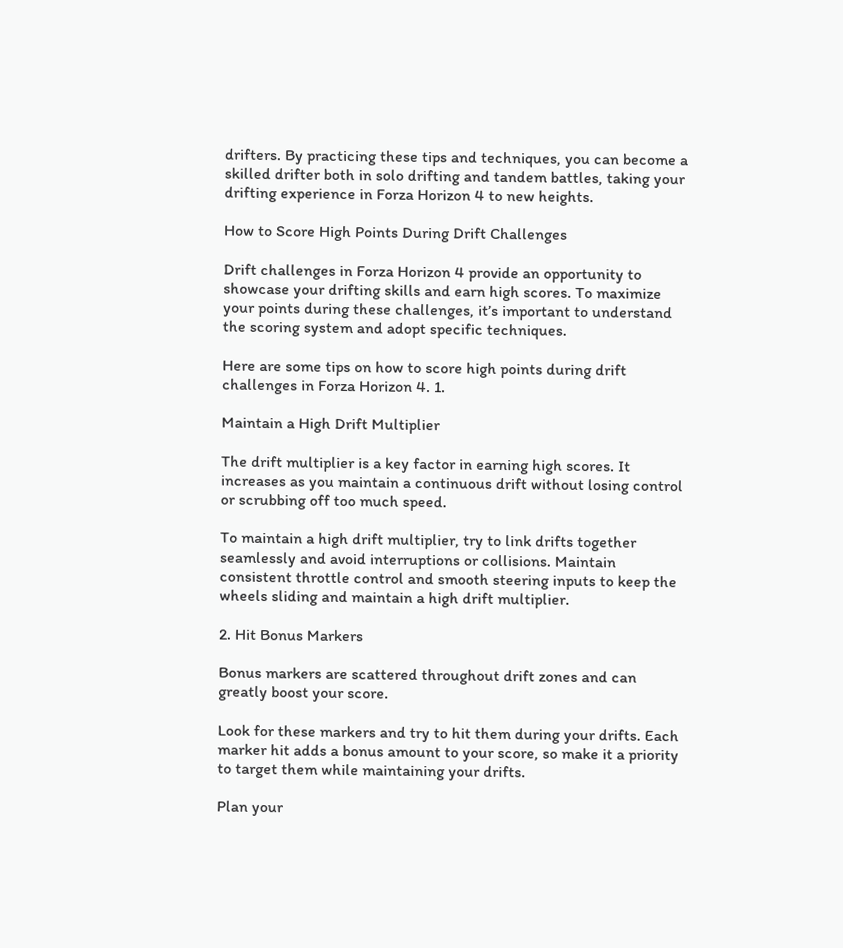drifters. By practicing these tips and techniques, you can become a skilled drifter both in solo drifting and tandem battles, taking your drifting experience in Forza Horizon 4 to new heights.

How to Score High Points During Drift Challenges

Drift challenges in Forza Horizon 4 provide an opportunity to showcase your drifting skills and earn high scores. To maximize your points during these challenges, it’s important to understand the scoring system and adopt specific techniques.

Here are some tips on how to score high points during drift challenges in Forza Horizon 4. 1.

Maintain a High Drift Multiplier

The drift multiplier is a key factor in earning high scores. It increases as you maintain a continuous drift without losing control or scrubbing off too much speed.

To maintain a high drift multiplier, try to link drifts together seamlessly and avoid interruptions or collisions. Maintain consistent throttle control and smooth steering inputs to keep the wheels sliding and maintain a high drift multiplier.

2. Hit Bonus Markers

Bonus markers are scattered throughout drift zones and can greatly boost your score.

Look for these markers and try to hit them during your drifts. Each marker hit adds a bonus amount to your score, so make it a priority to target them while maintaining your drifts.

Plan your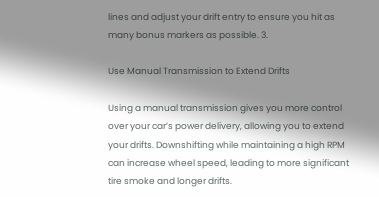lines and adjust your drift entry to ensure you hit as many bonus markers as possible. 3.

Use Manual Transmission to Extend Drifts

Using a manual transmission gives you more control over your car’s power delivery, allowing you to extend your drifts. Downshifting while maintaining a high RPM can increase wheel speed, leading to more significant tire smoke and longer drifts.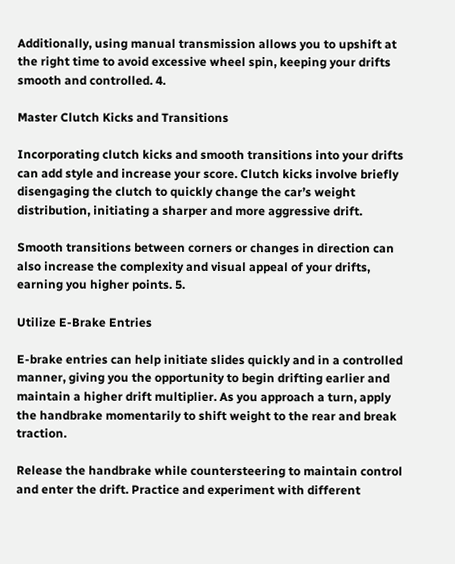Additionally, using manual transmission allows you to upshift at the right time to avoid excessive wheel spin, keeping your drifts smooth and controlled. 4.

Master Clutch Kicks and Transitions

Incorporating clutch kicks and smooth transitions into your drifts can add style and increase your score. Clutch kicks involve briefly disengaging the clutch to quickly change the car’s weight distribution, initiating a sharper and more aggressive drift.

Smooth transitions between corners or changes in direction can also increase the complexity and visual appeal of your drifts, earning you higher points. 5.

Utilize E-Brake Entries

E-brake entries can help initiate slides quickly and in a controlled manner, giving you the opportunity to begin drifting earlier and maintain a higher drift multiplier. As you approach a turn, apply the handbrake momentarily to shift weight to the rear and break traction.

Release the handbrake while countersteering to maintain control and enter the drift. Practice and experiment with different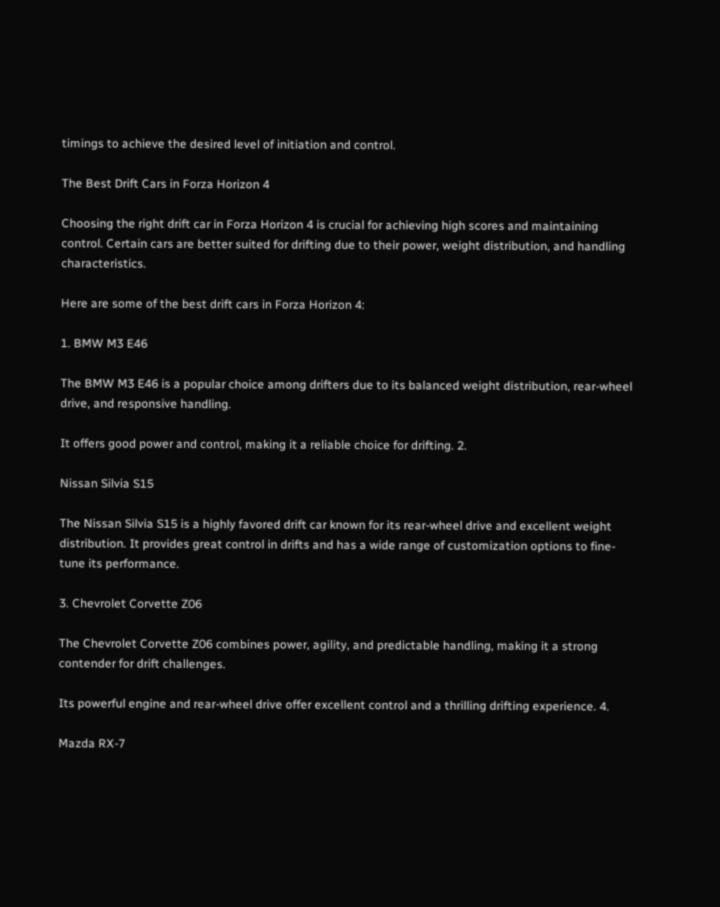timings to achieve the desired level of initiation and control.

The Best Drift Cars in Forza Horizon 4

Choosing the right drift car in Forza Horizon 4 is crucial for achieving high scores and maintaining control. Certain cars are better suited for drifting due to their power, weight distribution, and handling characteristics.

Here are some of the best drift cars in Forza Horizon 4:

1. BMW M3 E46

The BMW M3 E46 is a popular choice among drifters due to its balanced weight distribution, rear-wheel drive, and responsive handling.

It offers good power and control, making it a reliable choice for drifting. 2.

Nissan Silvia S15

The Nissan Silvia S15 is a highly favored drift car known for its rear-wheel drive and excellent weight distribution. It provides great control in drifts and has a wide range of customization options to fine-tune its performance.

3. Chevrolet Corvette Z06

The Chevrolet Corvette Z06 combines power, agility, and predictable handling, making it a strong contender for drift challenges.

Its powerful engine and rear-wheel drive offer excellent control and a thrilling drifting experience. 4.

Mazda RX-7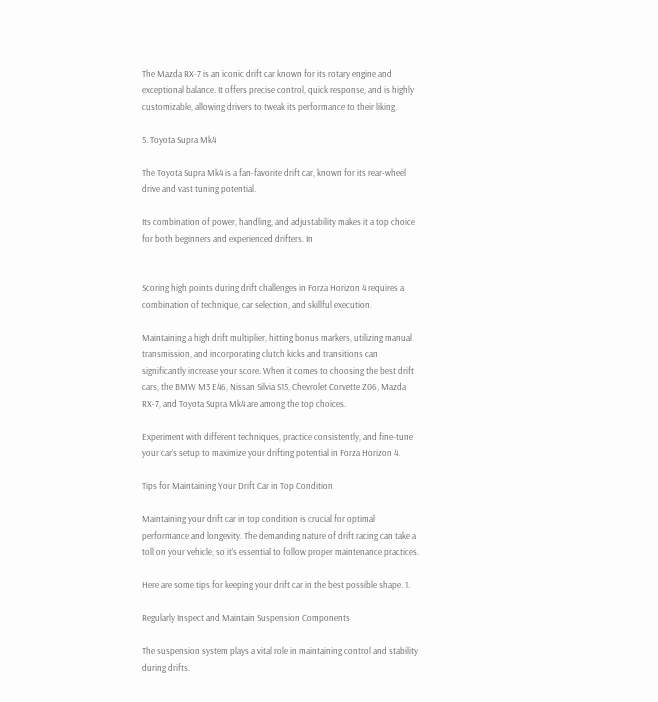The Mazda RX-7 is an iconic drift car known for its rotary engine and exceptional balance. It offers precise control, quick response, and is highly customizable, allowing drivers to tweak its performance to their liking.

5. Toyota Supra Mk4

The Toyota Supra Mk4 is a fan-favorite drift car, known for its rear-wheel drive and vast tuning potential.

Its combination of power, handling, and adjustability makes it a top choice for both beginners and experienced drifters. In


Scoring high points during drift challenges in Forza Horizon 4 requires a combination of technique, car selection, and skillful execution.

Maintaining a high drift multiplier, hitting bonus markers, utilizing manual transmission, and incorporating clutch kicks and transitions can significantly increase your score. When it comes to choosing the best drift cars, the BMW M3 E46, Nissan Silvia S15, Chevrolet Corvette Z06, Mazda RX-7, and Toyota Supra Mk4 are among the top choices.

Experiment with different techniques, practice consistently, and fine-tune your car’s setup to maximize your drifting potential in Forza Horizon 4.

Tips for Maintaining Your Drift Car in Top Condition

Maintaining your drift car in top condition is crucial for optimal performance and longevity. The demanding nature of drift racing can take a toll on your vehicle, so it’s essential to follow proper maintenance practices.

Here are some tips for keeping your drift car in the best possible shape. 1.

Regularly Inspect and Maintain Suspension Components

The suspension system plays a vital role in maintaining control and stability during drifts.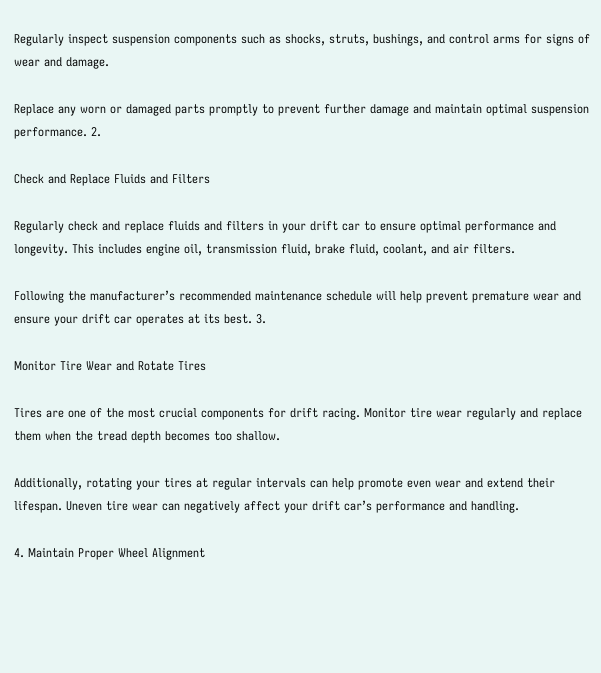Regularly inspect suspension components such as shocks, struts, bushings, and control arms for signs of wear and damage.

Replace any worn or damaged parts promptly to prevent further damage and maintain optimal suspension performance. 2.

Check and Replace Fluids and Filters

Regularly check and replace fluids and filters in your drift car to ensure optimal performance and longevity. This includes engine oil, transmission fluid, brake fluid, coolant, and air filters.

Following the manufacturer’s recommended maintenance schedule will help prevent premature wear and ensure your drift car operates at its best. 3.

Monitor Tire Wear and Rotate Tires

Tires are one of the most crucial components for drift racing. Monitor tire wear regularly and replace them when the tread depth becomes too shallow.

Additionally, rotating your tires at regular intervals can help promote even wear and extend their lifespan. Uneven tire wear can negatively affect your drift car’s performance and handling.

4. Maintain Proper Wheel Alignment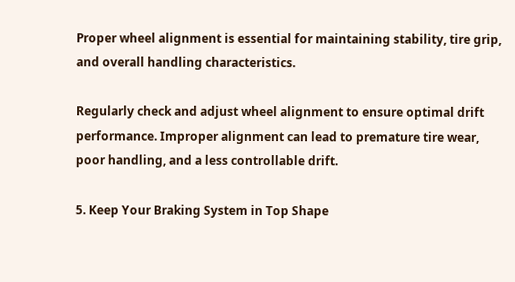Proper wheel alignment is essential for maintaining stability, tire grip, and overall handling characteristics.

Regularly check and adjust wheel alignment to ensure optimal drift performance. Improper alignment can lead to premature tire wear, poor handling, and a less controllable drift.

5. Keep Your Braking System in Top Shape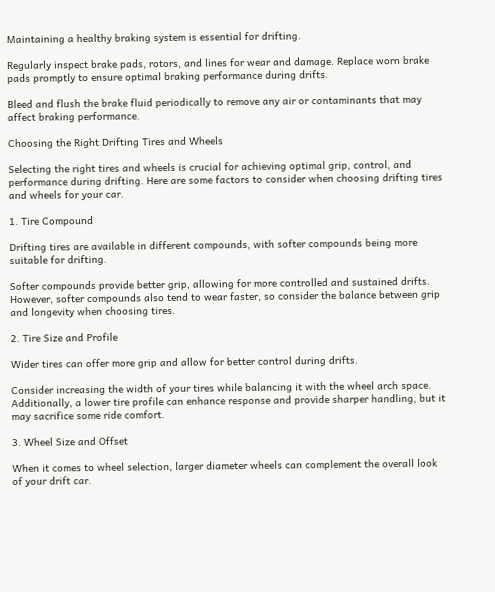Maintaining a healthy braking system is essential for drifting.

Regularly inspect brake pads, rotors, and lines for wear and damage. Replace worn brake pads promptly to ensure optimal braking performance during drifts.

Bleed and flush the brake fluid periodically to remove any air or contaminants that may affect braking performance.

Choosing the Right Drifting Tires and Wheels

Selecting the right tires and wheels is crucial for achieving optimal grip, control, and performance during drifting. Here are some factors to consider when choosing drifting tires and wheels for your car.

1. Tire Compound

Drifting tires are available in different compounds, with softer compounds being more suitable for drifting.

Softer compounds provide better grip, allowing for more controlled and sustained drifts. However, softer compounds also tend to wear faster, so consider the balance between grip and longevity when choosing tires.

2. Tire Size and Profile

Wider tires can offer more grip and allow for better control during drifts.

Consider increasing the width of your tires while balancing it with the wheel arch space. Additionally, a lower tire profile can enhance response and provide sharper handling, but it may sacrifice some ride comfort.

3. Wheel Size and Offset

When it comes to wheel selection, larger diameter wheels can complement the overall look of your drift car.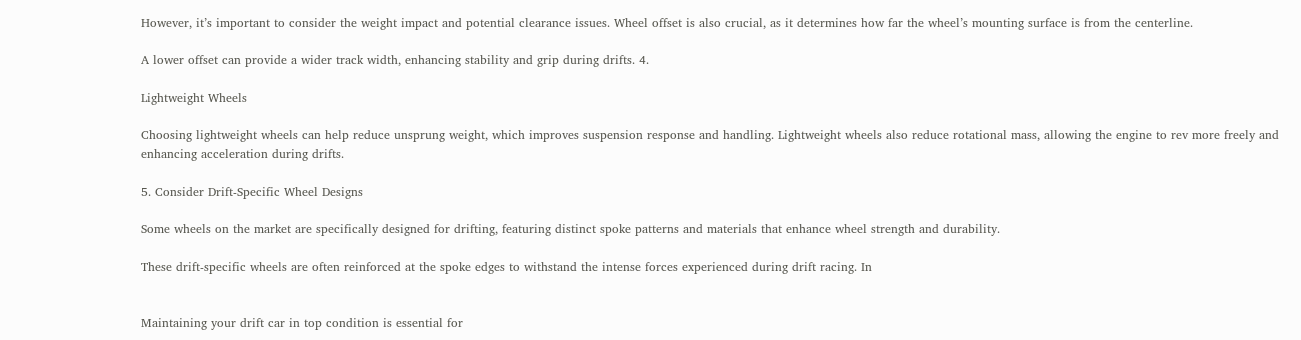However, it’s important to consider the weight impact and potential clearance issues. Wheel offset is also crucial, as it determines how far the wheel’s mounting surface is from the centerline.

A lower offset can provide a wider track width, enhancing stability and grip during drifts. 4.

Lightweight Wheels

Choosing lightweight wheels can help reduce unsprung weight, which improves suspension response and handling. Lightweight wheels also reduce rotational mass, allowing the engine to rev more freely and enhancing acceleration during drifts.

5. Consider Drift-Specific Wheel Designs

Some wheels on the market are specifically designed for drifting, featuring distinct spoke patterns and materials that enhance wheel strength and durability.

These drift-specific wheels are often reinforced at the spoke edges to withstand the intense forces experienced during drift racing. In


Maintaining your drift car in top condition is essential for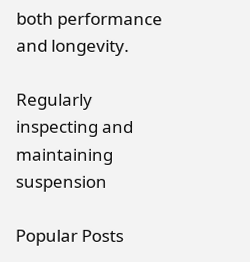both performance and longevity.

Regularly inspecting and maintaining suspension

Popular Posts